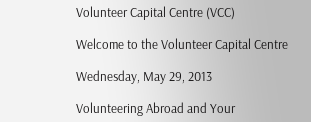Volunteer Capital Centre (VCC)

Welcome to the Volunteer Capital Centre

Wednesday, May 29, 2013

Volunteering Abroad and Your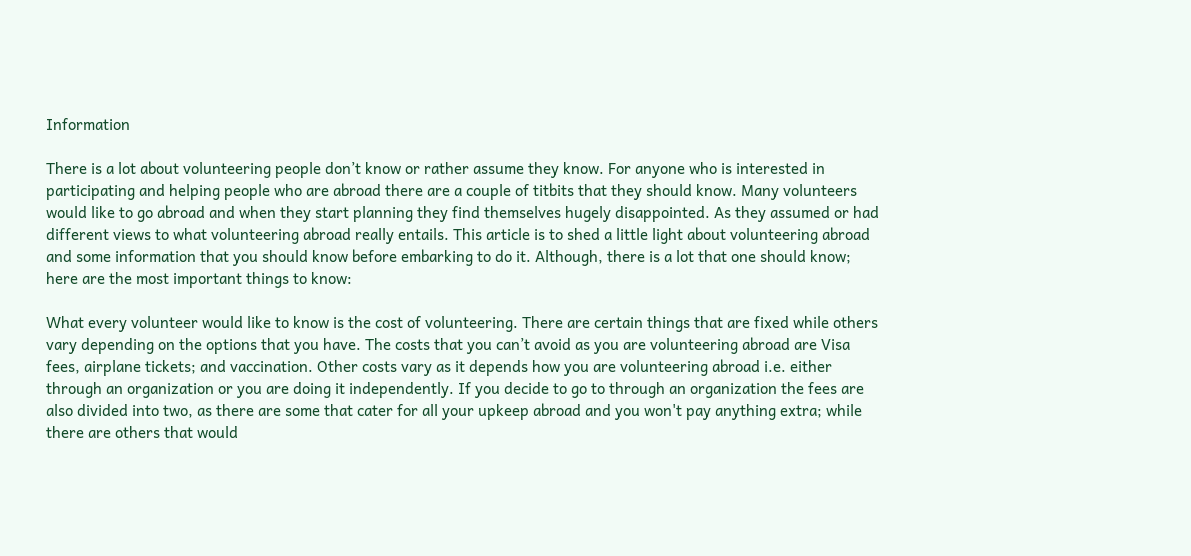Information

There is a lot about volunteering people don’t know or rather assume they know. For anyone who is interested in participating and helping people who are abroad there are a couple of titbits that they should know. Many volunteers would like to go abroad and when they start planning they find themselves hugely disappointed. As they assumed or had different views to what volunteering abroad really entails. This article is to shed a little light about volunteering abroad and some information that you should know before embarking to do it. Although, there is a lot that one should know; here are the most important things to know:

What every volunteer would like to know is the cost of volunteering. There are certain things that are fixed while others vary depending on the options that you have. The costs that you can’t avoid as you are volunteering abroad are Visa fees, airplane tickets; and vaccination. Other costs vary as it depends how you are volunteering abroad i.e. either through an organization or you are doing it independently. If you decide to go to through an organization the fees are also divided into two, as there are some that cater for all your upkeep abroad and you won't pay anything extra; while there are others that would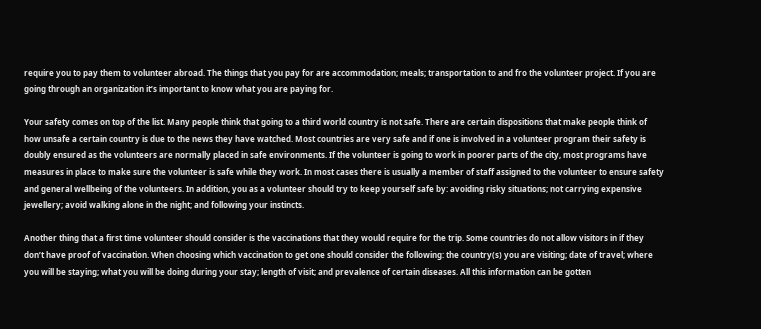require you to pay them to volunteer abroad. The things that you pay for are accommodation; meals; transportation to and fro the volunteer project. If you are going through an organization it’s important to know what you are paying for.

Your safety comes on top of the list. Many people think that going to a third world country is not safe. There are certain dispositions that make people think of how unsafe a certain country is due to the news they have watched. Most countries are very safe and if one is involved in a volunteer program their safety is doubly ensured as the volunteers are normally placed in safe environments. If the volunteer is going to work in poorer parts of the city, most programs have measures in place to make sure the volunteer is safe while they work. In most cases there is usually a member of staff assigned to the volunteer to ensure safety and general wellbeing of the volunteers. In addition, you as a volunteer should try to keep yourself safe by: avoiding risky situations; not carrying expensive jewellery; avoid walking alone in the night; and following your instincts.

Another thing that a first time volunteer should consider is the vaccinations that they would require for the trip. Some countries do not allow visitors in if they don’t have proof of vaccination. When choosing which vaccination to get one should consider the following: the country(s) you are visiting; date of travel; where you will be staying; what you will be doing during your stay; length of visit; and prevalence of certain diseases. All this information can be gotten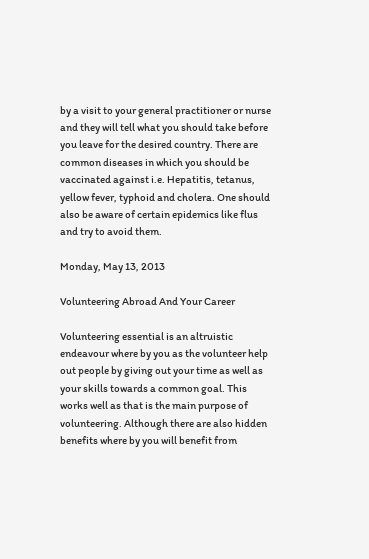by a visit to your general practitioner or nurse and they will tell what you should take before you leave for the desired country. There are common diseases in which you should be vaccinated against i.e. Hepatitis, tetanus, yellow fever, typhoid and cholera. One should also be aware of certain epidemics like flus and try to avoid them.

Monday, May 13, 2013

Volunteering Abroad And Your Career

Volunteering essential is an altruistic endeavour where by you as the volunteer help out people by giving out your time as well as your skills towards a common goal. This works well as that is the main purpose of volunteering. Although there are also hidden benefits where by you will benefit from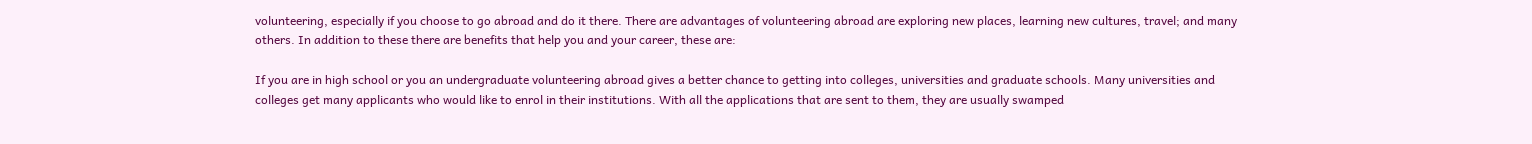volunteering, especially if you choose to go abroad and do it there. There are advantages of volunteering abroad are exploring new places, learning new cultures, travel; and many others. In addition to these there are benefits that help you and your career, these are:

If you are in high school or you an undergraduate volunteering abroad gives a better chance to getting into colleges, universities and graduate schools. Many universities and colleges get many applicants who would like to enrol in their institutions. With all the applications that are sent to them, they are usually swamped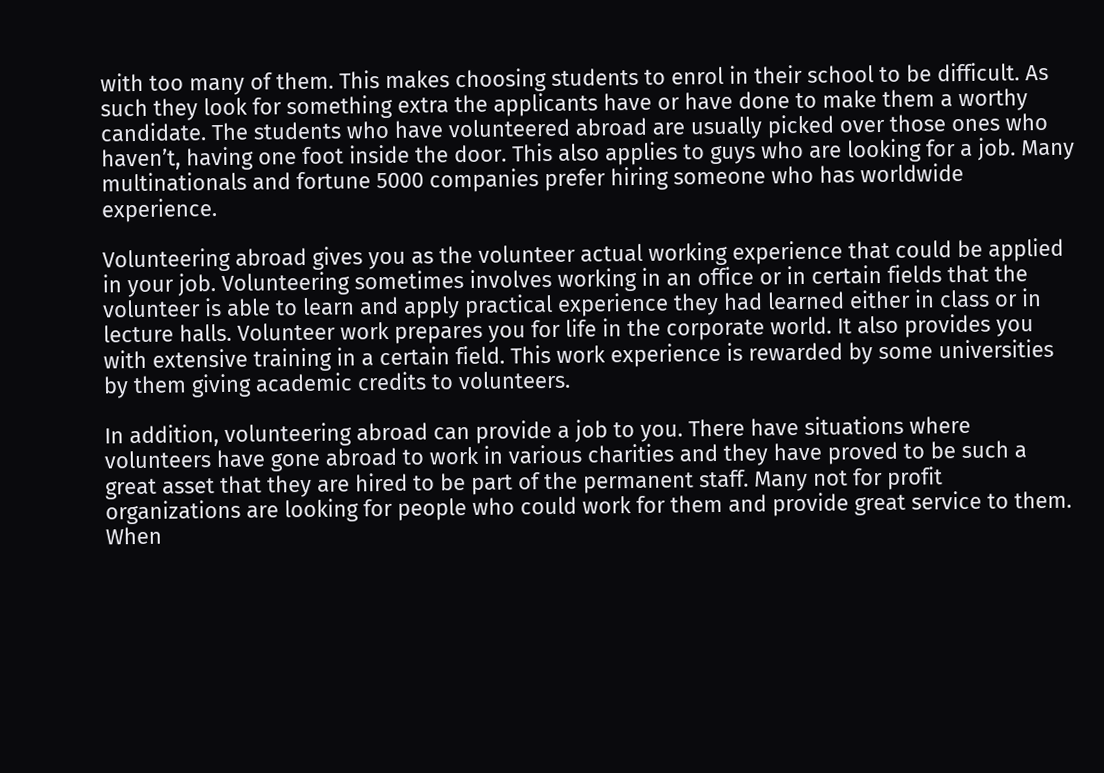with too many of them. This makes choosing students to enrol in their school to be difficult. As such they look for something extra the applicants have or have done to make them a worthy candidate. The students who have volunteered abroad are usually picked over those ones who haven’t, having one foot inside the door. This also applies to guys who are looking for a job. Many multinationals and fortune 5000 companies prefer hiring someone who has worldwide experience.

Volunteering abroad gives you as the volunteer actual working experience that could be applied in your job. Volunteering sometimes involves working in an office or in certain fields that the volunteer is able to learn and apply practical experience they had learned either in class or in lecture halls. Volunteer work prepares you for life in the corporate world. It also provides you with extensive training in a certain field. This work experience is rewarded by some universities by them giving academic credits to volunteers.

In addition, volunteering abroad can provide a job to you. There have situations where volunteers have gone abroad to work in various charities and they have proved to be such a great asset that they are hired to be part of the permanent staff. Many not for profit organizations are looking for people who could work for them and provide great service to them. When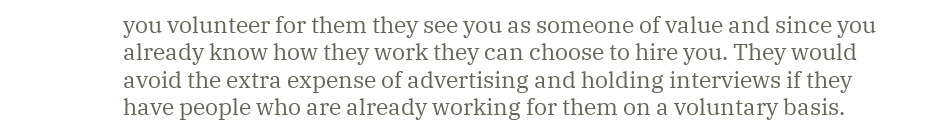you volunteer for them they see you as someone of value and since you already know how they work they can choose to hire you. They would avoid the extra expense of advertising and holding interviews if they have people who are already working for them on a voluntary basis.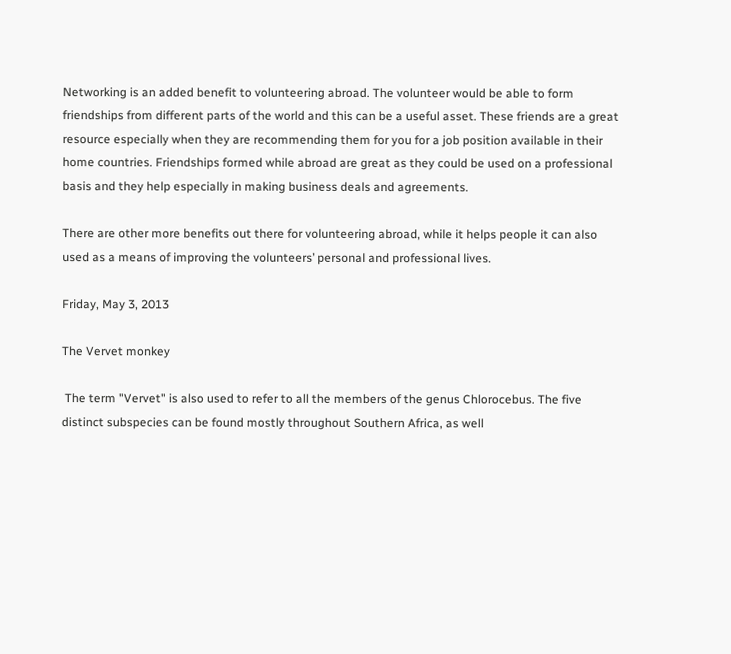Networking is an added benefit to volunteering abroad. The volunteer would be able to form friendships from different parts of the world and this can be a useful asset. These friends are a great resource especially when they are recommending them for you for a job position available in their home countries. Friendships formed while abroad are great as they could be used on a professional basis and they help especially in making business deals and agreements.

There are other more benefits out there for volunteering abroad, while it helps people it can also used as a means of improving the volunteers’ personal and professional lives.

Friday, May 3, 2013

The Vervet monkey

 The term "Vervet" is also used to refer to all the members of the genus Chlorocebus. The five distinct subspecies can be found mostly throughout Southern Africa, as well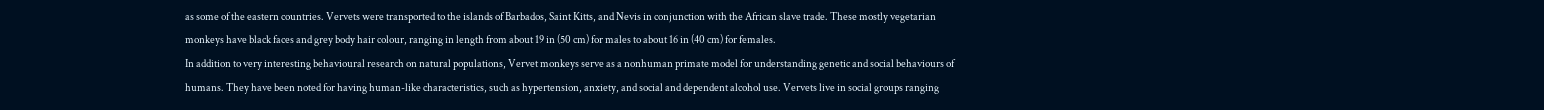as some of the eastern countries. Vervets were transported to the islands of Barbados, Saint Kitts, and Nevis in conjunction with the African slave trade. These mostly vegetarian monkeys have black faces and grey body hair colour, ranging in length from about 19 in (50 cm) for males to about 16 in (40 cm) for females.
In addition to very interesting behavioural research on natural populations, Vervet monkeys serve as a nonhuman primate model for understanding genetic and social behaviours of humans. They have been noted for having human-like characteristics, such as hypertension, anxiety, and social and dependent alcohol use. Vervets live in social groups ranging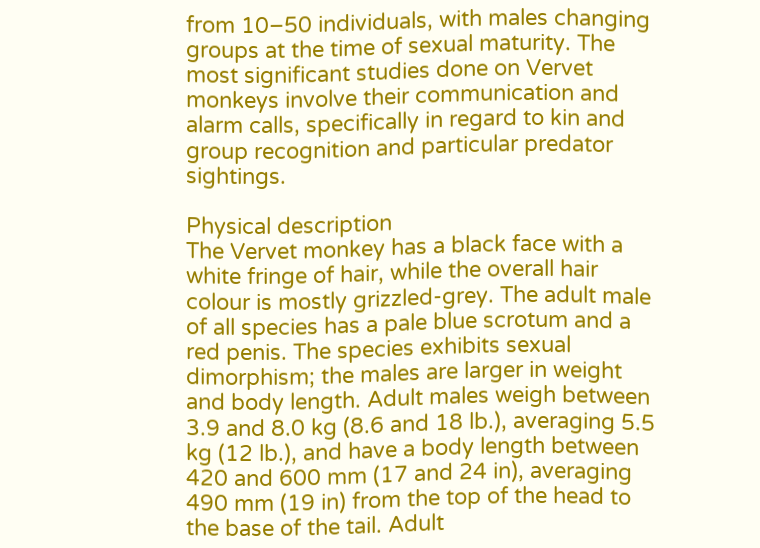from 10–50 individuals, with males changing groups at the time of sexual maturity. The most significant studies done on Vervet monkeys involve their communication and alarm calls, specifically in regard to kin and group recognition and particular predator sightings.

Physical description
The Vervet monkey has a black face with a white fringe of hair, while the overall hair colour is mostly grizzled-grey. The adult male of all species has a pale blue scrotum and a red penis. The species exhibits sexual dimorphism; the males are larger in weight and body length. Adult males weigh between 3.9 and 8.0 kg (8.6 and 18 lb.), averaging 5.5 kg (12 lb.), and have a body length between 420 and 600 mm (17 and 24 in), averaging 490 mm (19 in) from the top of the head to the base of the tail. Adult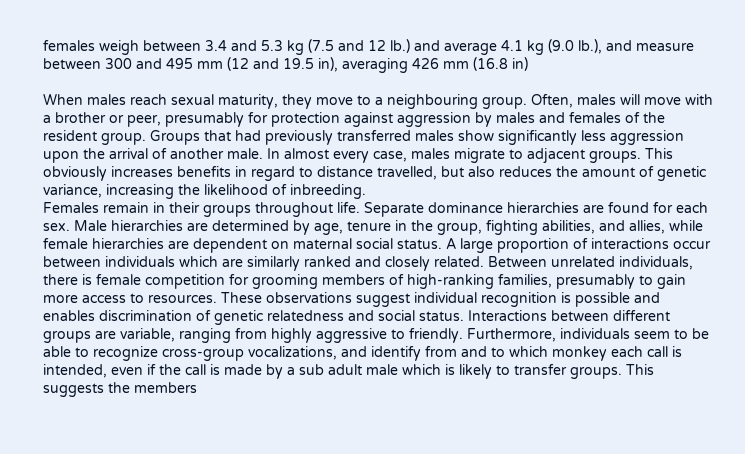females weigh between 3.4 and 5.3 kg (7.5 and 12 lb.) and average 4.1 kg (9.0 lb.), and measure between 300 and 495 mm (12 and 19.5 in), averaging 426 mm (16.8 in)

When males reach sexual maturity, they move to a neighbouring group. Often, males will move with a brother or peer, presumably for protection against aggression by males and females of the resident group. Groups that had previously transferred males show significantly less aggression upon the arrival of another male. In almost every case, males migrate to adjacent groups. This obviously increases benefits in regard to distance travelled, but also reduces the amount of genetic variance, increasing the likelihood of inbreeding.
Females remain in their groups throughout life. Separate dominance hierarchies are found for each sex. Male hierarchies are determined by age, tenure in the group, fighting abilities, and allies, while female hierarchies are dependent on maternal social status. A large proportion of interactions occur between individuals which are similarly ranked and closely related. Between unrelated individuals, there is female competition for grooming members of high-ranking families, presumably to gain more access to resources. These observations suggest individual recognition is possible and enables discrimination of genetic relatedness and social status. Interactions between different groups are variable, ranging from highly aggressive to friendly. Furthermore, individuals seem to be able to recognize cross-group vocalizations, and identify from and to which monkey each call is intended, even if the call is made by a sub adult male which is likely to transfer groups. This suggests the members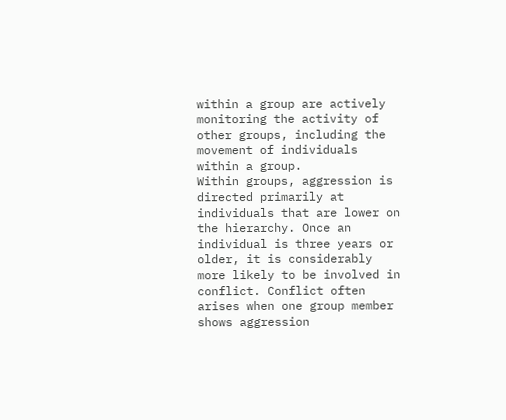within a group are actively monitoring the activity of other groups, including the movement of individuals within a group.
Within groups, aggression is directed primarily at individuals that are lower on the hierarchy. Once an individual is three years or older, it is considerably more likely to be involved in conflict. Conflict often arises when one group member shows aggression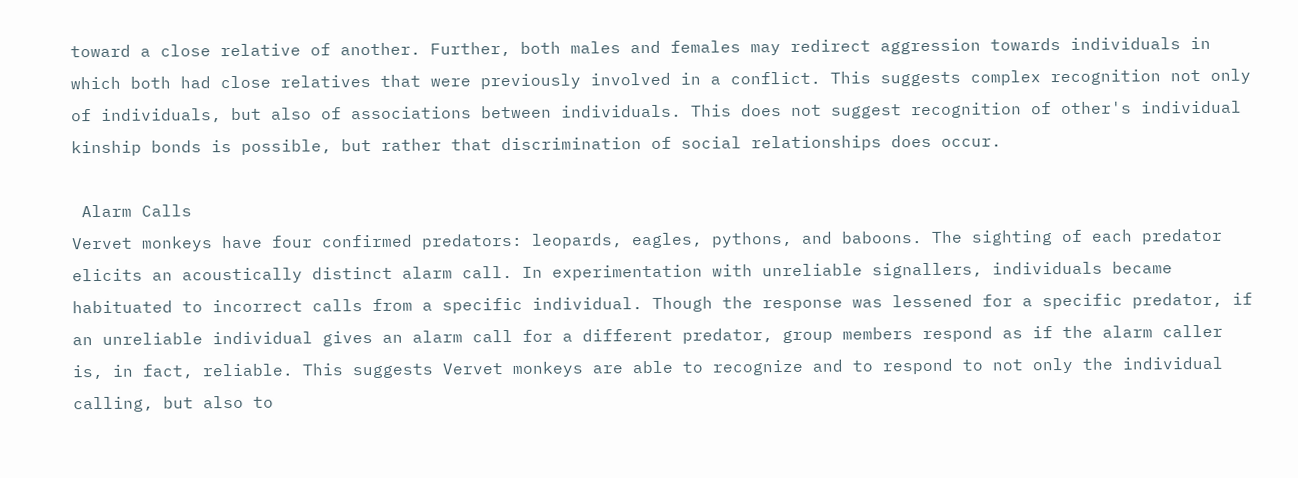toward a close relative of another. Further, both males and females may redirect aggression towards individuals in which both had close relatives that were previously involved in a conflict. This suggests complex recognition not only of individuals, but also of associations between individuals. This does not suggest recognition of other's individual kinship bonds is possible, but rather that discrimination of social relationships does occur.

 Alarm Calls
Vervet monkeys have four confirmed predators: leopards, eagles, pythons, and baboons. The sighting of each predator elicits an acoustically distinct alarm call. In experimentation with unreliable signallers, individuals became habituated to incorrect calls from a specific individual. Though the response was lessened for a specific predator, if an unreliable individual gives an alarm call for a different predator, group members respond as if the alarm caller is, in fact, reliable. This suggests Vervet monkeys are able to recognize and to respond to not only the individual calling, but also to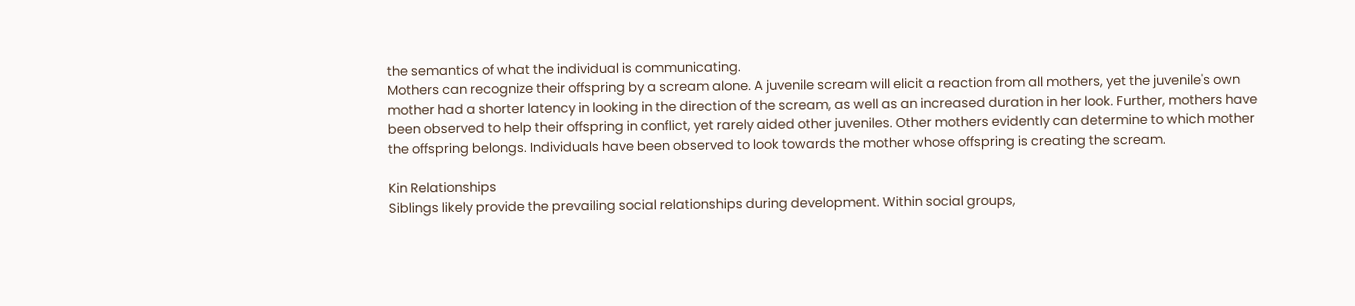the semantics of what the individual is communicating.
Mothers can recognize their offspring by a scream alone. A juvenile scream will elicit a reaction from all mothers, yet the juvenile's own mother had a shorter latency in looking in the direction of the scream, as well as an increased duration in her look. Further, mothers have been observed to help their offspring in conflict, yet rarely aided other juveniles. Other mothers evidently can determine to which mother the offspring belongs. Individuals have been observed to look towards the mother whose offspring is creating the scream.

Kin Relationships
Siblings likely provide the prevailing social relationships during development. Within social groups,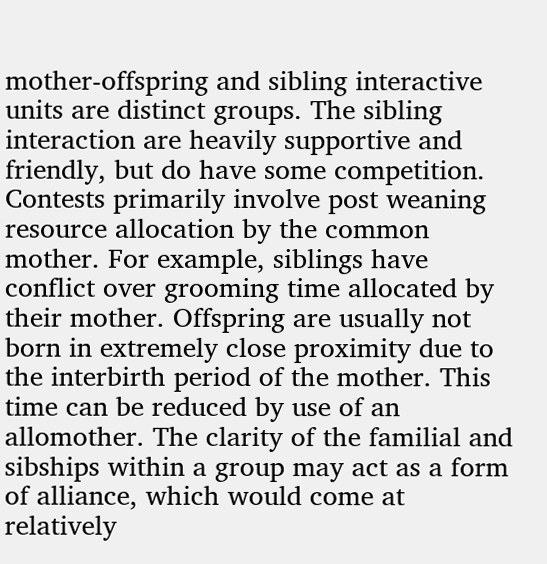mother-offspring and sibling interactive units are distinct groups. The sibling interaction are heavily supportive and friendly, but do have some competition. Contests primarily involve post weaning resource allocation by the common mother. For example, siblings have conflict over grooming time allocated by their mother. Offspring are usually not born in extremely close proximity due to the interbirth period of the mother. This time can be reduced by use of an allomother. The clarity of the familial and sibships within a group may act as a form of alliance, which would come at relatively